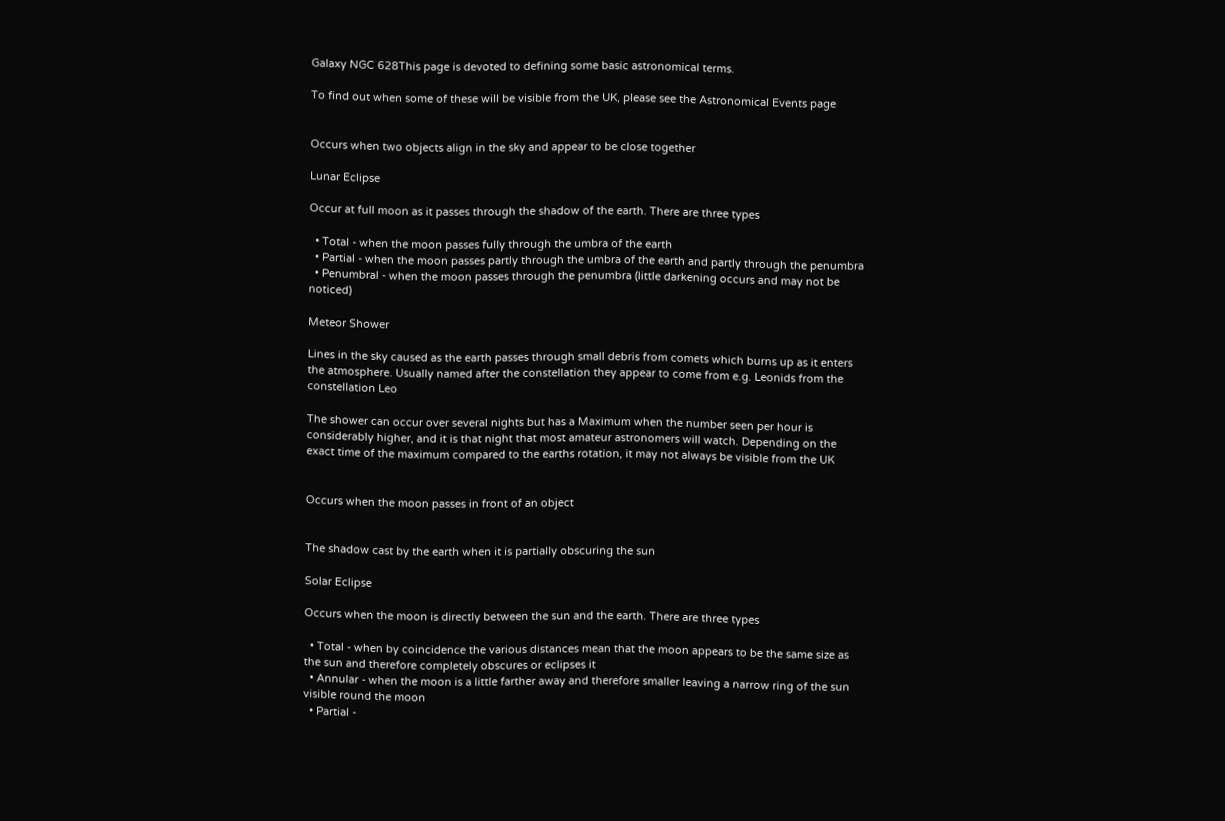Galaxy NGC 628This page is devoted to defining some basic astronomical terms.

To find out when some of these will be visible from the UK, please see the Astronomical Events page


Occurs when two objects align in the sky and appear to be close together

Lunar Eclipse

Occur at full moon as it passes through the shadow of the earth. There are three types

  • Total - when the moon passes fully through the umbra of the earth
  • Partial - when the moon passes partly through the umbra of the earth and partly through the penumbra
  • Penumbral - when the moon passes through the penumbra (little darkening occurs and may not be noticed)

Meteor Shower

Lines in the sky caused as the earth passes through small debris from comets which burns up as it enters the atmosphere. Usually named after the constellation they appear to come from e.g. Leonids from the constellation Leo

The shower can occur over several nights but has a Maximum when the number seen per hour is considerably higher, and it is that night that most amateur astronomers will watch. Depending on the exact time of the maximum compared to the earths rotation, it may not always be visible from the UK


Occurs when the moon passes in front of an object


The shadow cast by the earth when it is partially obscuring the sun

Solar Eclipse

Occurs when the moon is directly between the sun and the earth. There are three types

  • Total - when by coincidence the various distances mean that the moon appears to be the same size as the sun and therefore completely obscures or eclipses it
  • Annular - when the moon is a little farther away and therefore smaller leaving a narrow ring of the sun visible round the moon
  • Partial -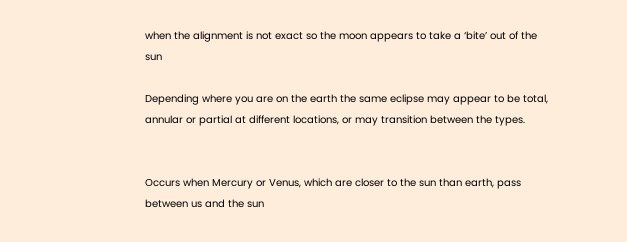when the alignment is not exact so the moon appears to take a ‘bite’ out of the sun

Depending where you are on the earth the same eclipse may appear to be total, annular or partial at different locations, or may transition between the types.


Occurs when Mercury or Venus, which are closer to the sun than earth, pass between us and the sun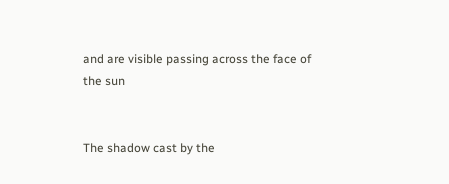and are visible passing across the face of the sun


The shadow cast by the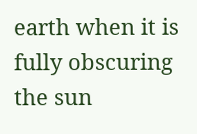earth when it is fully obscuring the sun